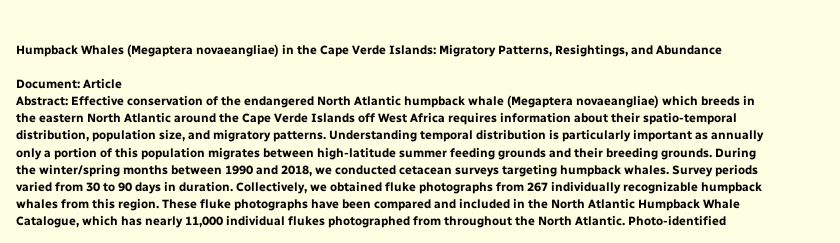Humpback Whales (Megaptera novaeangliae) in the Cape Verde Islands: Migratory Patterns, Resightings, and Abundance

Document: Article
Abstract: Effective conservation of the endangered North Atlantic humpback whale (Megaptera novaeangliae) which breeds in the eastern North Atlantic around the Cape Verde Islands off West Africa requires information about their spatio-temporal distribution, population size, and migratory patterns. Understanding temporal distribution is particularly important as annually only a portion of this population migrates between high-latitude summer feeding grounds and their breeding grounds. During the winter/spring months between 1990 and 2018, we conducted cetacean surveys targeting humpback whales. Survey periods varied from 30 to 90 days in duration. Collectively, we obtained fluke photographs from 267 individually recognizable humpback whales from this region. These fluke photographs have been compared and included in the North Atlantic Humpback Whale Catalogue, which has nearly 11,000 individual flukes photographed from throughout the North Atlantic. Photo-identified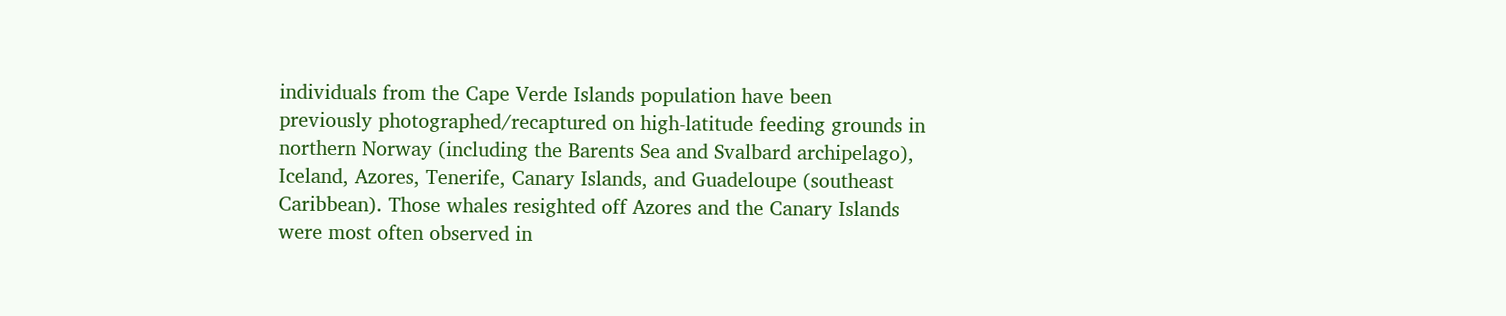individuals from the Cape Verde Islands population have been previously photographed/recaptured on high-latitude feeding grounds in northern Norway (including the Barents Sea and Svalbard archipelago), Iceland, Azores, Tenerife, Canary Islands, and Guadeloupe (southeast Caribbean). Those whales resighted off Azores and the Canary Islands were most often observed in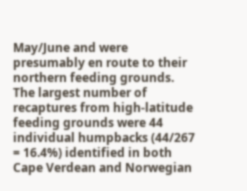May/June and were presumably en route to their northern feeding grounds. The largest number of recaptures from high-latitude feeding grounds were 44 individual humpbacks (44/267 = 16.4%) identified in both Cape Verdean and Norwegian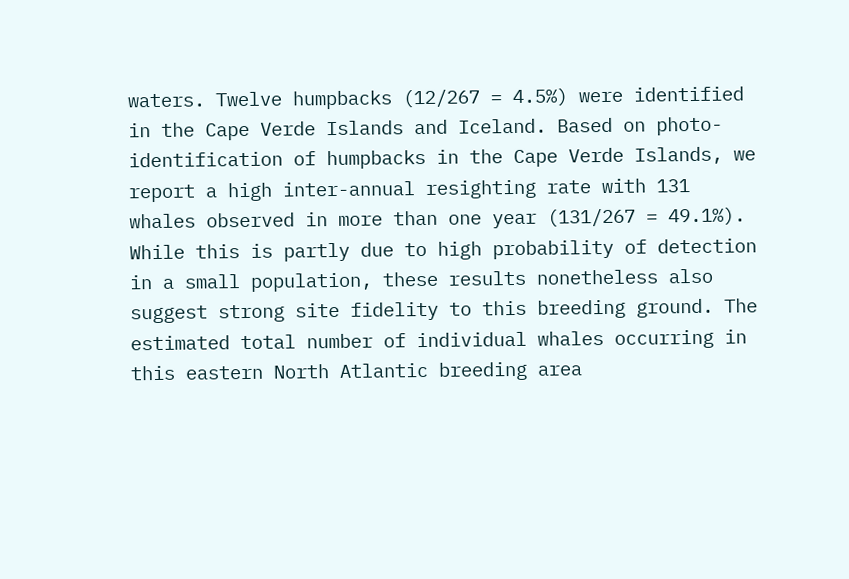waters. Twelve humpbacks (12/267 = 4.5%) were identified in the Cape Verde Islands and Iceland. Based on photo-identification of humpbacks in the Cape Verde Islands, we report a high inter-annual resighting rate with 131 whales observed in more than one year (131/267 = 49.1%). While this is partly due to high probability of detection in a small population, these results nonetheless also suggest strong site fidelity to this breeding ground. The estimated total number of individual whales occurring in this eastern North Atlantic breeding area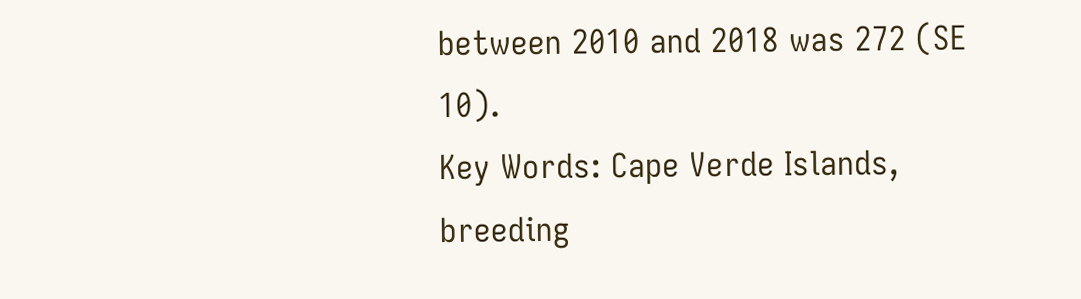between 2010 and 2018 was 272 (SE 10).
Key Words: Cape Verde Islands, breeding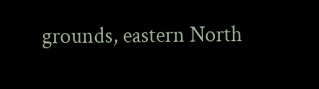grounds, eastern North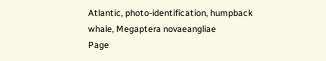Atlantic, photo-identification, humpback whale, Megaptera novaeangliae
Page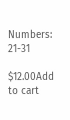Numbers: 21-31

$12.00Add to cart